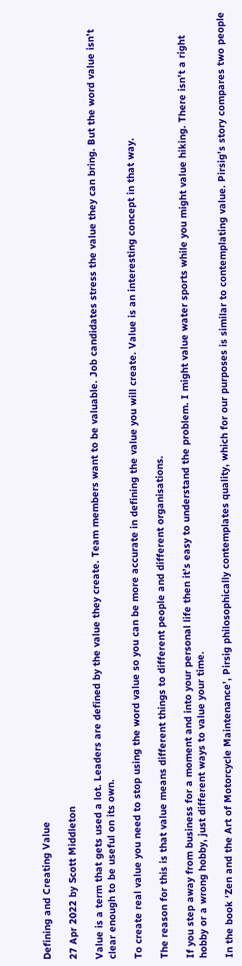Defining and Creating Value

27 Apr 2022 by Scott Middleton

Value is a term that gets used a lot. Leaders are defined by the value they create. Team members want to be valuable. Job candidates stress the value they can bring. But the word value isn’t clear enough to be useful on its own.

To create real value you need to stop using the word value so you can be more accurate in defining the value you will create. Value is an interesting concept in that way.

The reason for this is that value means different things to different people and different organisations.

If you step away from business for a moment and into your personal life then it’s easy to understand the problem. I might value water sports while you might value hiking. There isn’t a right hobby or a wrong hobby, just different ways to value your time.

In the book ‘Zen and the Art of Motorcycle Maintenance’, Pirsig philosophically contemplates quality, which for our purposes is similar to contemplating value. Pirsig’s story compares two people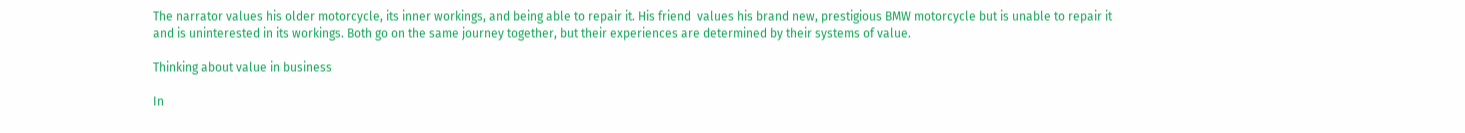The narrator values his older motorcycle, its inner workings, and being able to repair it. His friend  values his brand new, prestigious BMW motorcycle but is unable to repair it and is uninterested in its workings. Both go on the same journey together, but their experiences are determined by their systems of value.

Thinking about value in business

In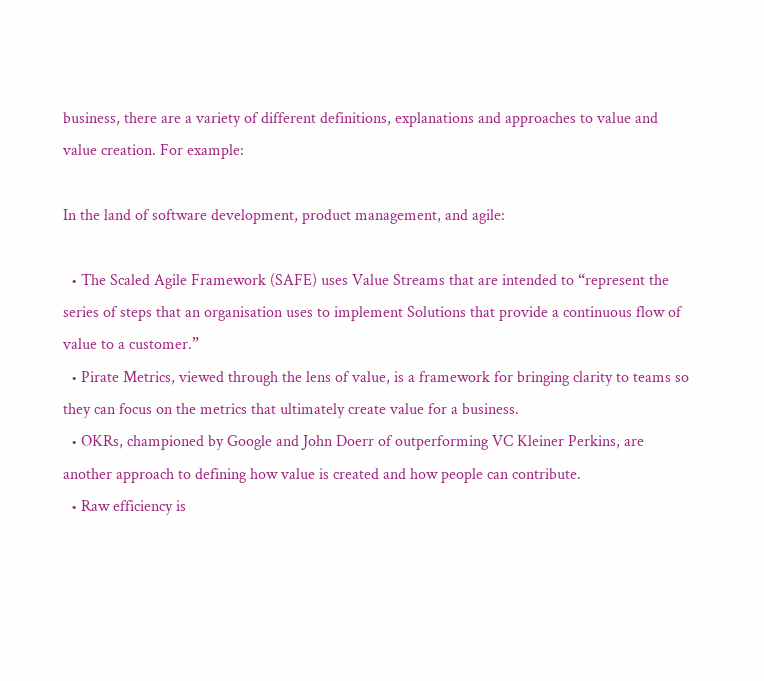business, there are a variety of different definitions, explanations and approaches to value and value creation. For example:

In the land of software development, product management, and agile:

  • The Scaled Agile Framework (SAFE) uses Value Streams that are intended to “represent the series of steps that an organisation uses to implement Solutions that provide a continuous flow of value to a customer.”
  • Pirate Metrics, viewed through the lens of value, is a framework for bringing clarity to teams so they can focus on the metrics that ultimately create value for a business.
  • OKRs, championed by Google and John Doerr of outperforming VC Kleiner Perkins, are another approach to defining how value is created and how people can contribute.
  • Raw efficiency is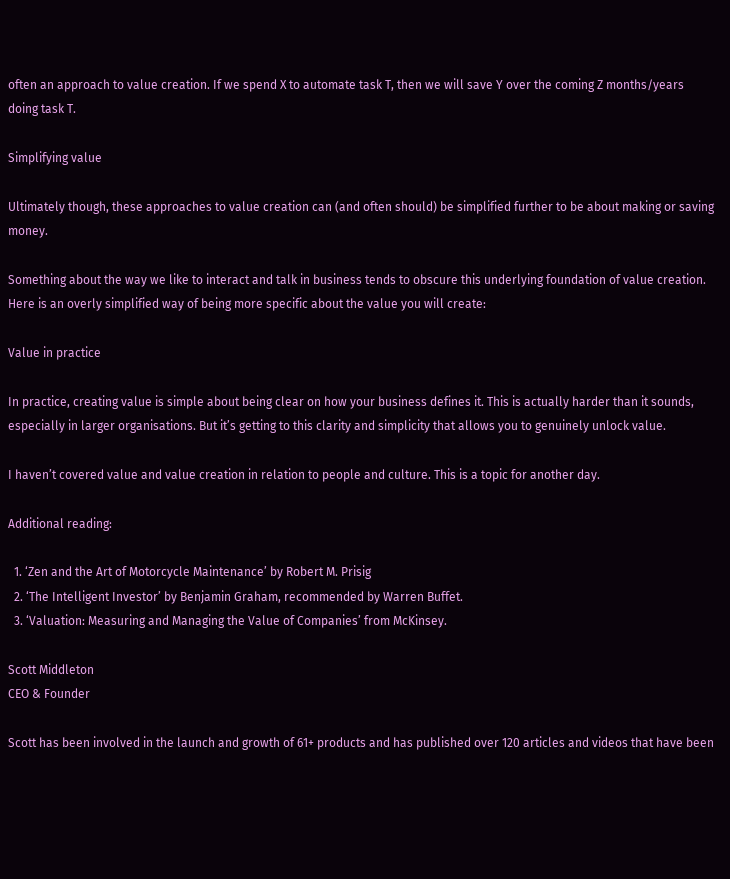often an approach to value creation. If we spend X to automate task T, then we will save Y over the coming Z months/years doing task T.

Simplifying value

Ultimately though, these approaches to value creation can (and often should) be simplified further to be about making or saving money.

Something about the way we like to interact and talk in business tends to obscure this underlying foundation of value creation. Here is an overly simplified way of being more specific about the value you will create:

Value in practice

In practice, creating value is simple about being clear on how your business defines it. This is actually harder than it sounds, especially in larger organisations. But it’s getting to this clarity and simplicity that allows you to genuinely unlock value.

I haven’t covered value and value creation in relation to people and culture. This is a topic for another day.

Additional reading:

  1. ‘Zen and the Art of Motorcycle Maintenance’ by Robert M. Prisig
  2. ‘The Intelligent Investor’ by Benjamin Graham, recommended by Warren Buffet.
  3. ‘Valuation: Measuring and Managing the Value of Companies’ from McKinsey.

Scott Middleton
CEO & Founder

Scott has been involved in the launch and growth of 61+ products and has published over 120 articles and videos that have been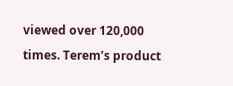viewed over 120,000 times. Terem’s product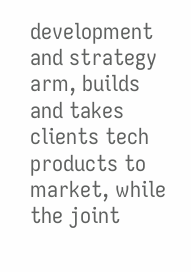development and strategy arm, builds and takes clients tech products to market, while the joint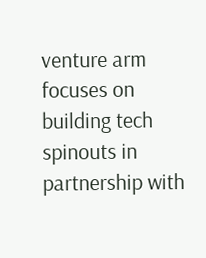venture arm focuses on building tech spinouts in partnership with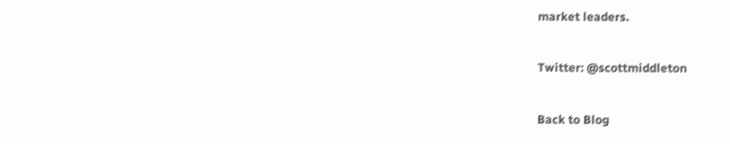market leaders.

Twitter: @scottmiddleton

Back to Blog